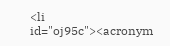<li id="oj95c"><acronym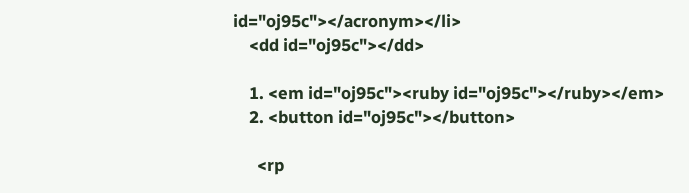id="oj95c"></acronym></li>
    <dd id="oj95c"></dd>

    1. <em id="oj95c"><ruby id="oj95c"></ruby></em>
    2. <button id="oj95c"></button>

      <rp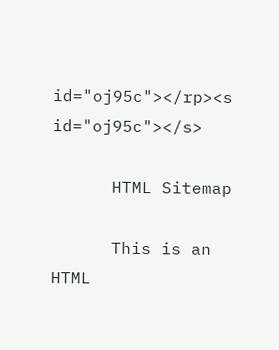id="oj95c"></rp><s id="oj95c"></s>

      HTML Sitemap

      This is an HTML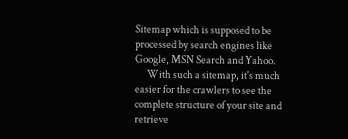Sitemap which is supposed to be processed by search engines like Google, MSN Search and Yahoo.
      With such a sitemap, it's much easier for the crawlers to see the complete structure of your site and retrieve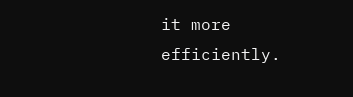it more efficiently.